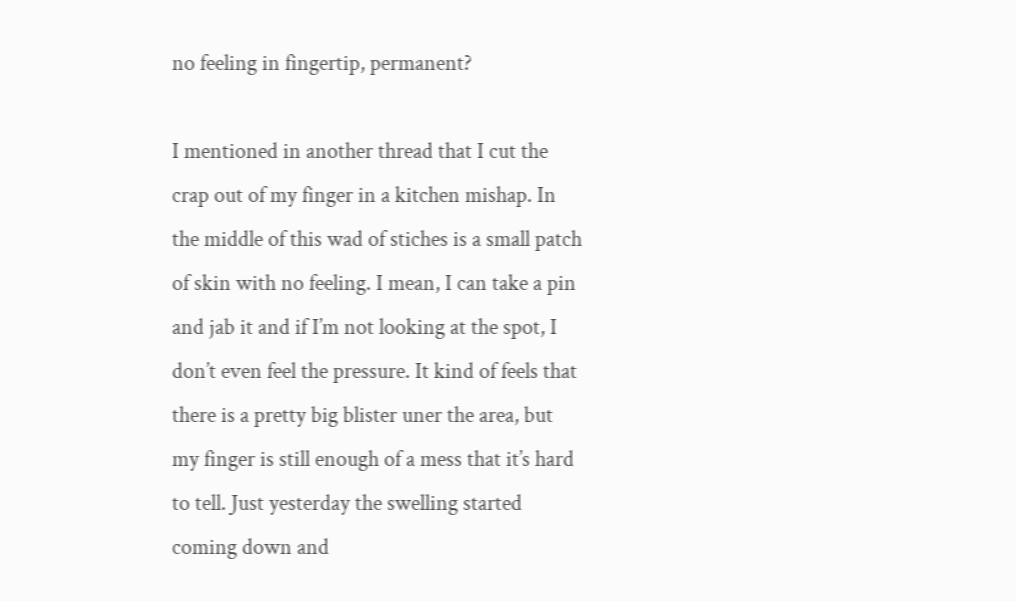no feeling in fingertip, permanent?

I mentioned in another thread that I cut the crap out of my finger in a kitchen mishap. In the middle of this wad of stiches is a small patch of skin with no feeling. I mean, I can take a pin and jab it and if I’m not looking at the spot, I don’t even feel the pressure. It kind of feels that there is a pretty big blister uner the area, but my finger is still enough of a mess that it’s hard to tell. Just yesterday the swelling started coming down and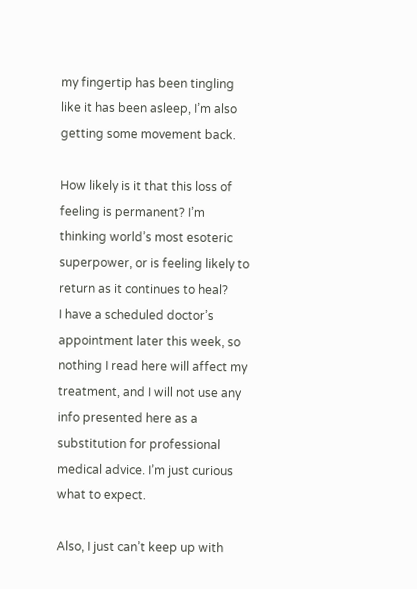my fingertip has been tingling like it has been asleep, I’m also getting some movement back.

How likely is it that this loss of feeling is permanent? I’m thinking world’s most esoteric superpower, or is feeling likely to return as it continues to heal?
I have a scheduled doctor’s appointment later this week, so nothing I read here will affect my treatment, and I will not use any info presented here as a substitution for professional medical advice. I’m just curious what to expect.

Also, I just can’t keep up with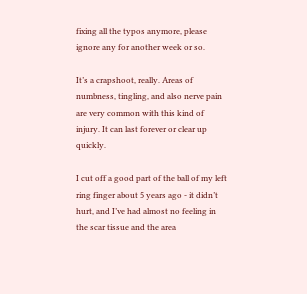fixing all the typos anymore, please ignore any for another week or so.

It’s a crapshoot, really. Areas of numbness, tingling, and also nerve pain are very common with this kind of injury. It can last forever or clear up quickly.

I cut off a good part of the ball of my left ring finger about 5 years ago - it didn’t hurt, and I’ve had almost no feeling in the scar tissue and the area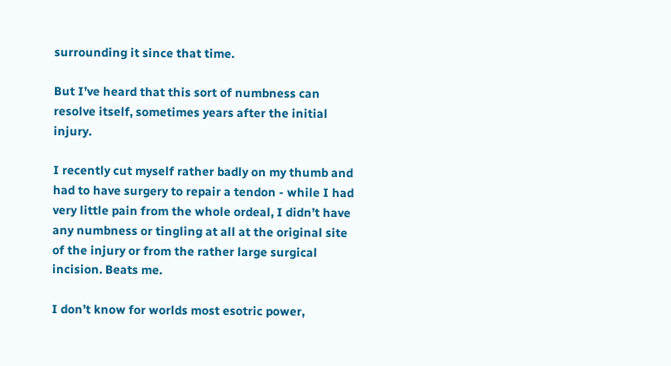surrounding it since that time.

But I’ve heard that this sort of numbness can resolve itself, sometimes years after the initial injury.

I recently cut myself rather badly on my thumb and had to have surgery to repair a tendon - while I had very little pain from the whole ordeal, I didn’t have any numbness or tingling at all at the original site of the injury or from the rather large surgical incision. Beats me.

I don’t know for worlds most esotric power,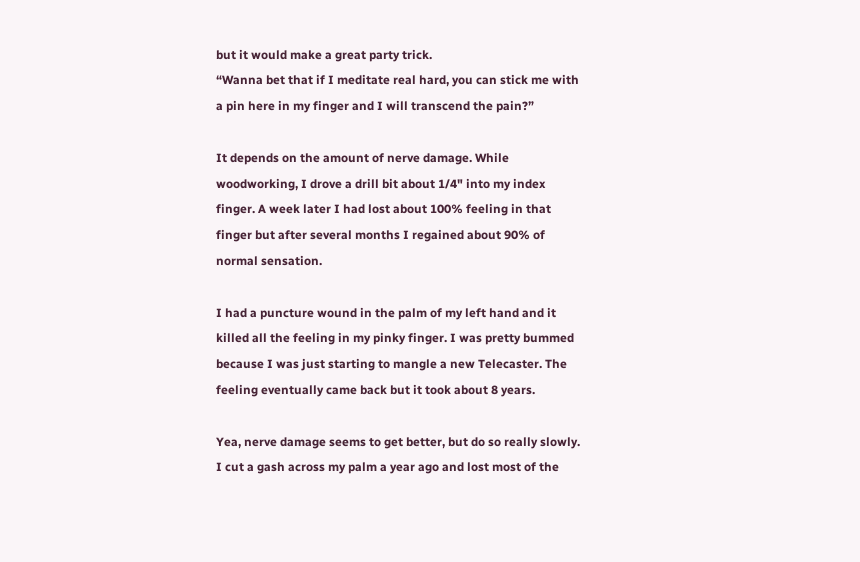but it would make a great party trick.
“Wanna bet that if I meditate real hard, you can stick me with a pin here in my finger and I will transcend the pain?”

It depends on the amount of nerve damage. While woodworking, I drove a drill bit about 1/4" into my index finger. A week later I had lost about 100% feeling in that finger but after several months I regained about 90% of normal sensation.

I had a puncture wound in the palm of my left hand and it killed all the feeling in my pinky finger. I was pretty bummed because I was just starting to mangle a new Telecaster. The feeling eventually came back but it took about 8 years.

Yea, nerve damage seems to get better, but do so really slowly. I cut a gash across my palm a year ago and lost most of the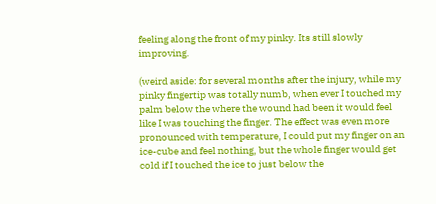feeling along the front of my pinky. Its still slowly improving.

(weird aside: for several months after the injury, while my pinky fingertip was totally numb, when ever I touched my palm below the where the wound had been it would feel like I was touching the finger. The effect was even more pronounced with temperature, I could put my finger on an ice-cube and feel nothing, but the whole finger would get cold if I touched the ice to just below the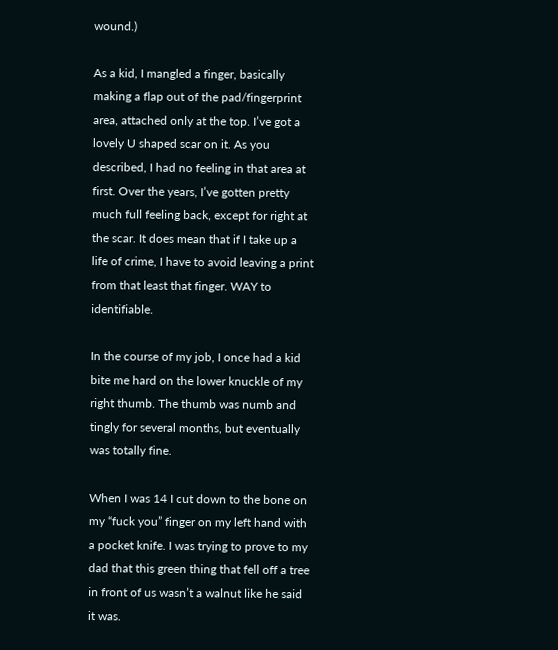wound.)

As a kid, I mangled a finger, basically making a flap out of the pad/fingerprint area, attached only at the top. I’ve got a lovely U shaped scar on it. As you described, I had no feeling in that area at first. Over the years, I’ve gotten pretty much full feeling back, except for right at the scar. It does mean that if I take up a life of crime, I have to avoid leaving a print from that least that finger. WAY to identifiable.

In the course of my job, I once had a kid bite me hard on the lower knuckle of my right thumb. The thumb was numb and tingly for several months, but eventually was totally fine.

When I was 14 I cut down to the bone on my “fuck you” finger on my left hand with a pocket knife. I was trying to prove to my dad that this green thing that fell off a tree in front of us wasn’t a walnut like he said it was.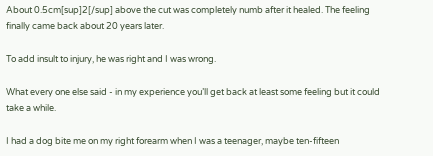About 0.5cm[sup]2[/sup] above the cut was completely numb after it healed. The feeling finally came back about 20 years later.

To add insult to injury, he was right and I was wrong.

What every one else said - in my experience you’ll get back at least some feeling but it could take a while.

I had a dog bite me on my right forearm when I was a teenager, maybe ten-fifteen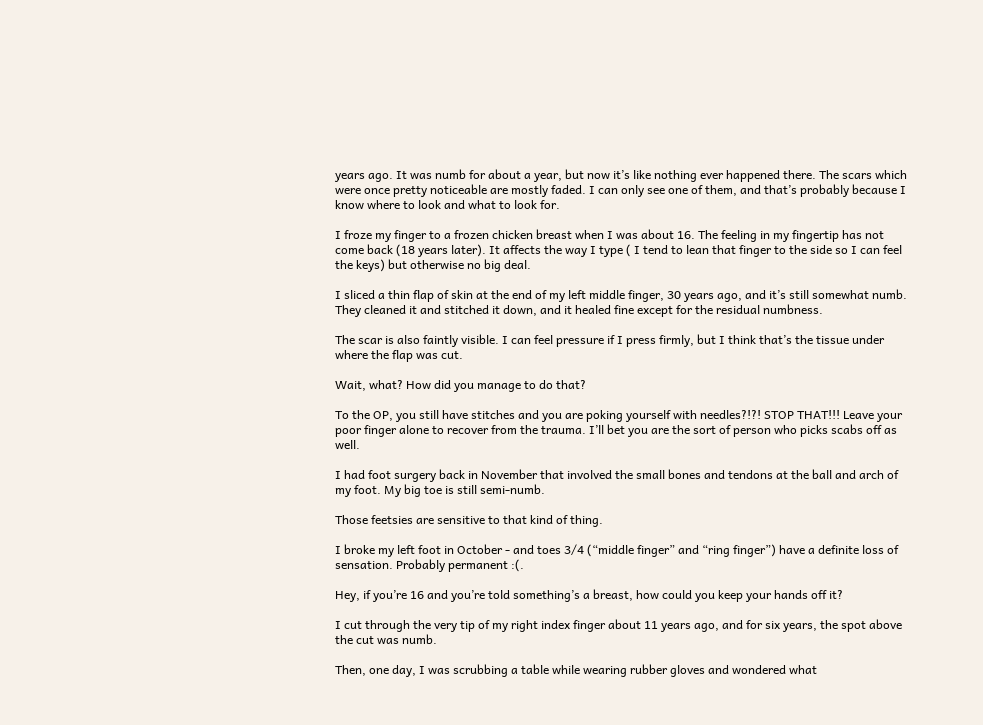years ago. It was numb for about a year, but now it’s like nothing ever happened there. The scars which were once pretty noticeable are mostly faded. I can only see one of them, and that’s probably because I know where to look and what to look for.

I froze my finger to a frozen chicken breast when I was about 16. The feeling in my fingertip has not come back (18 years later). It affects the way I type ( I tend to lean that finger to the side so I can feel the keys) but otherwise no big deal.

I sliced a thin flap of skin at the end of my left middle finger, 30 years ago, and it’s still somewhat numb. They cleaned it and stitched it down, and it healed fine except for the residual numbness.

The scar is also faintly visible. I can feel pressure if I press firmly, but I think that’s the tissue under where the flap was cut.

Wait, what? How did you manage to do that?

To the OP, you still have stitches and you are poking yourself with needles?!?! STOP THAT!!! Leave your poor finger alone to recover from the trauma. I’ll bet you are the sort of person who picks scabs off as well.

I had foot surgery back in November that involved the small bones and tendons at the ball and arch of my foot. My big toe is still semi-numb.

Those feetsies are sensitive to that kind of thing.

I broke my left foot in October - and toes 3/4 (“middle finger” and “ring finger”) have a definite loss of sensation. Probably permanent :(.

Hey, if you’re 16 and you’re told something’s a breast, how could you keep your hands off it?

I cut through the very tip of my right index finger about 11 years ago, and for six years, the spot above the cut was numb.

Then, one day, I was scrubbing a table while wearing rubber gloves and wondered what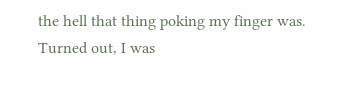the hell that thing poking my finger was. Turned out, I was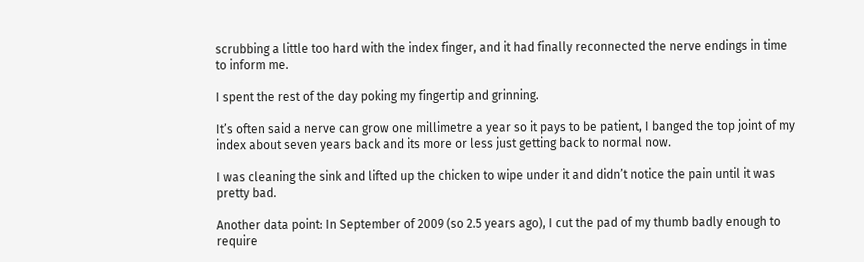scrubbing a little too hard with the index finger, and it had finally reconnected the nerve endings in time to inform me.

I spent the rest of the day poking my fingertip and grinning.

It’s often said a nerve can grow one millimetre a year so it pays to be patient, I banged the top joint of my index about seven years back and its more or less just getting back to normal now.

I was cleaning the sink and lifted up the chicken to wipe under it and didn’t notice the pain until it was pretty bad.

Another data point: In September of 2009 (so 2.5 years ago), I cut the pad of my thumb badly enough to require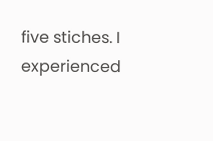five stiches. I experienced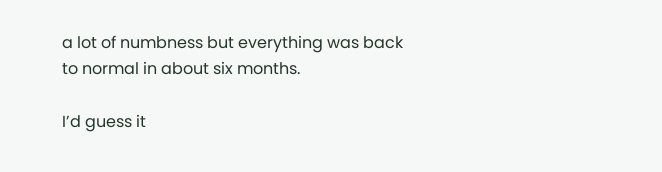a lot of numbness but everything was back to normal in about six months.

I’d guess it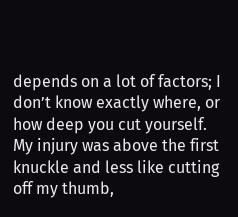depends on a lot of factors; I don’t know exactly where, or how deep you cut yourself. My injury was above the first knuckle and less like cutting off my thumb,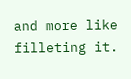and more like filleting it.